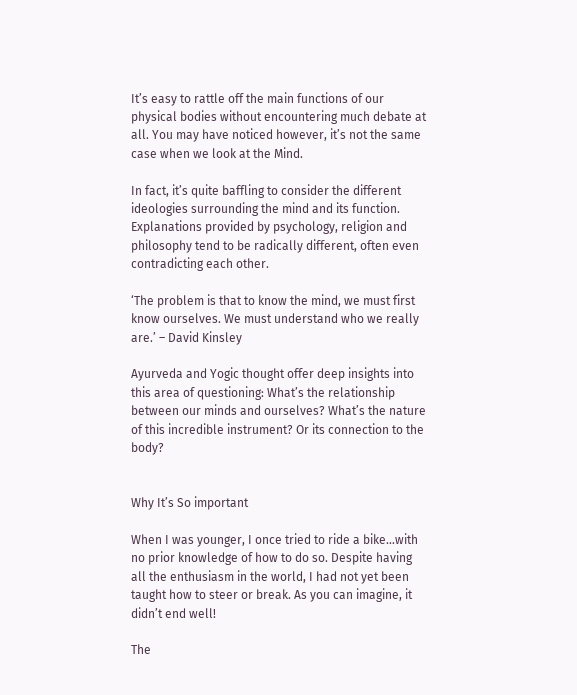It’s easy to rattle off the main functions of our physical bodies without encountering much debate at all. You may have noticed however, it’s not the same case when we look at the Mind.

In fact, it’s quite baffling to consider the different ideologies surrounding the mind and its function. Explanations provided by psychology, religion and philosophy tend to be radically different, often even contradicting each other.

‘The problem is that to know the mind, we must first know ourselves. We must understand who we really are.’ – David Kinsley

Ayurveda and Yogic thought offer deep insights into this area of questioning: What’s the relationship between our minds and ourselves? What’s the nature of this incredible instrument? Or its connection to the body?


Why It’s So important

When I was younger, I once tried to ride a bike…with no prior knowledge of how to do so. Despite having all the enthusiasm in the world, I had not yet been taught how to steer or break. As you can imagine, it didn’t end well!

The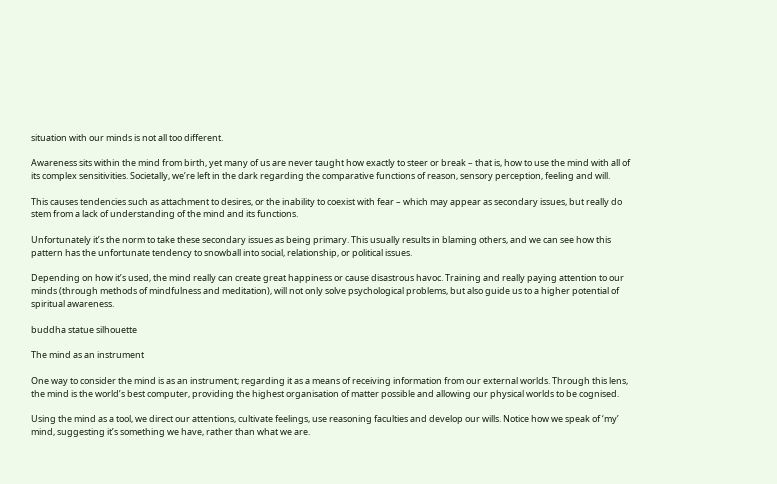situation with our minds is not all too different.

Awareness sits within the mind from birth, yet many of us are never taught how exactly to steer or break – that is, how to use the mind with all of its complex sensitivities. Societally, we’re left in the dark regarding the comparative functions of reason, sensory perception, feeling and will.

This causes tendencies such as attachment to desires, or the inability to coexist with fear – which may appear as secondary issues, but really do stem from a lack of understanding of the mind and its functions.

Unfortunately it’s the norm to take these secondary issues as being primary. This usually results in blaming others, and we can see how this pattern has the unfortunate tendency to snowball into social, relationship, or political issues.

Depending on how it’s used, the mind really can create great happiness or cause disastrous havoc. Training and really paying attention to our minds (through methods of mindfulness and meditation), will not only solve psychological problems, but also guide us to a higher potential of spiritual awareness.

buddha statue silhouette

The mind as an instrument

One way to consider the mind is as an instrument; regarding it as a means of receiving information from our external worlds. Through this lens, the mind is the world’s best computer, providing the highest organisation of matter possible and allowing our physical worlds to be cognised.

Using the mind as a tool, we direct our attentions, cultivate feelings, use reasoning faculties and develop our wills. Notice how we speak of ‘my’ mind, suggesting it’s something we have, rather than what we are.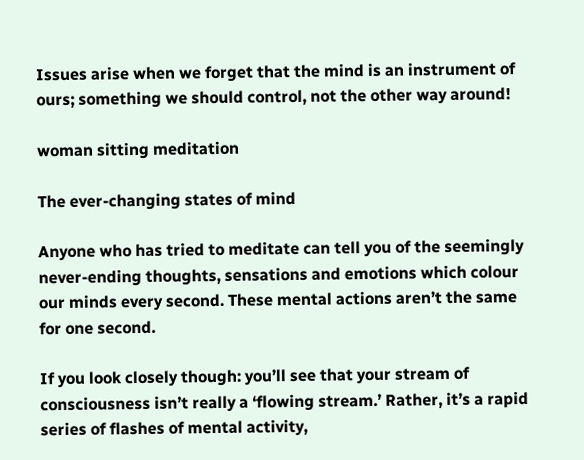Issues arise when we forget that the mind is an instrument of ours; something we should control, not the other way around!

woman sitting meditation

The ever-changing states of mind

Anyone who has tried to meditate can tell you of the seemingly never-ending thoughts, sensations and emotions which colour our minds every second. These mental actions aren’t the same for one second.

If you look closely though: you’ll see that your stream of consciousness isn’t really a ‘flowing stream.’ Rather, it’s a rapid series of flashes of mental activity,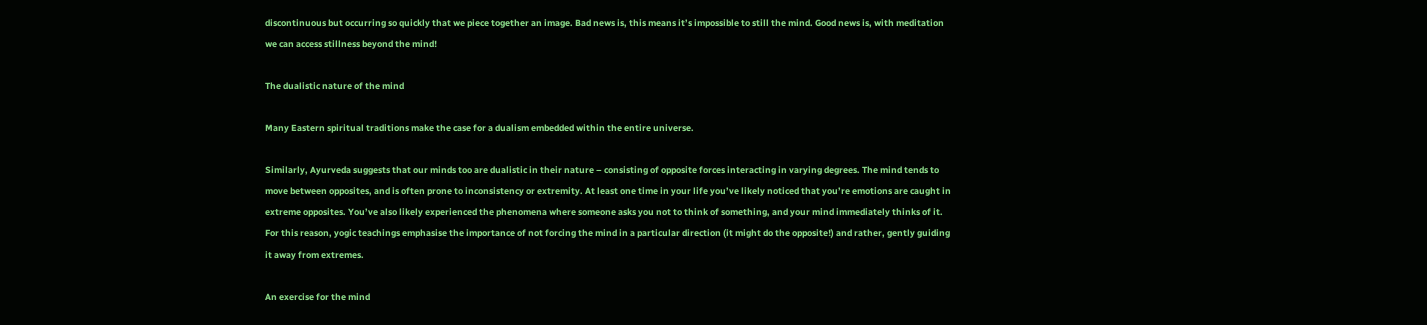discontinuous but occurring so quickly that we piece together an image. Bad news is, this means it’s impossible to still the mind. Good news is, with meditation we can access stillness beyond the mind!

The dualistic nature of the mind

Many Eastern spiritual traditions make the case for a dualism embedded within the entire universe.

Similarly, Ayurveda suggests that our minds too are dualistic in their nature – consisting of opposite forces interacting in varying degrees. The mind tends to move between opposites, and is often prone to inconsistency or extremity. At least one time in your life you’ve likely noticed that you’re emotions are caught in extreme opposites. You’ve also likely experienced the phenomena where someone asks you not to think of something, and your mind immediately thinks of it. For this reason, yogic teachings emphasise the importance of not forcing the mind in a particular direction (it might do the opposite!) and rather, gently guiding it away from extremes.

An exercise for the mind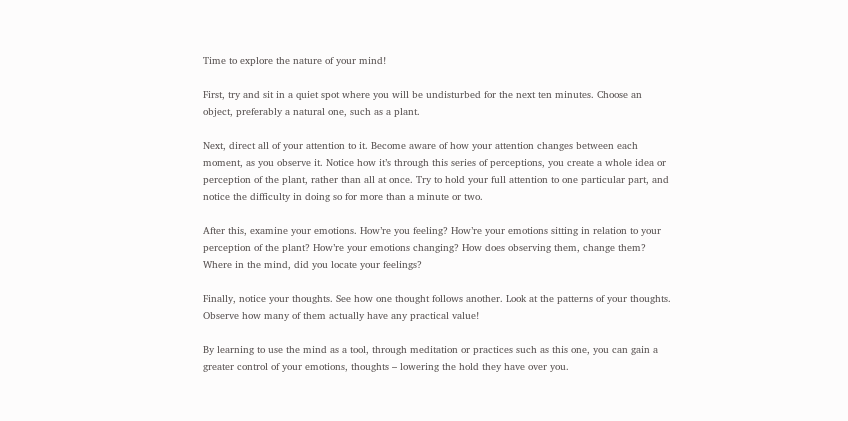Time to explore the nature of your mind!

First, try and sit in a quiet spot where you will be undisturbed for the next ten minutes. Choose an object, preferably a natural one, such as a plant.

Next, direct all of your attention to it. Become aware of how your attention changes between each moment, as you observe it. Notice how it’s through this series of perceptions, you create a whole idea or perception of the plant, rather than all at once. Try to hold your full attention to one particular part, and notice the difficulty in doing so for more than a minute or two.

After this, examine your emotions. How’re you feeling? How’re your emotions sitting in relation to your perception of the plant? How’re your emotions changing? How does observing them, change them? Where in the mind, did you locate your feelings?

Finally, notice your thoughts. See how one thought follows another. Look at the patterns of your thoughts. Observe how many of them actually have any practical value!

By learning to use the mind as a tool, through meditation or practices such as this one, you can gain a greater control of your emotions, thoughts – lowering the hold they have over you.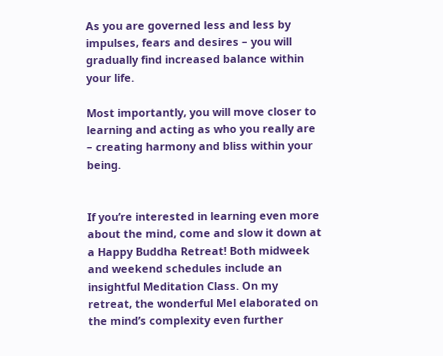As you are governed less and less by impulses, fears and desires – you will gradually find increased balance within your life.

Most importantly, you will move closer to learning and acting as who you really are – creating harmony and bliss within your being.


If you’re interested in learning even more about the mind, come and slow it down at a Happy Buddha Retreat! Both midweek and weekend schedules include an insightful Meditation Class. On my retreat, the wonderful Mel elaborated on the mind’s complexity even further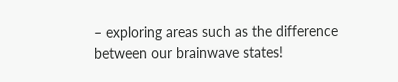– exploring areas such as the difference between our brainwave states!